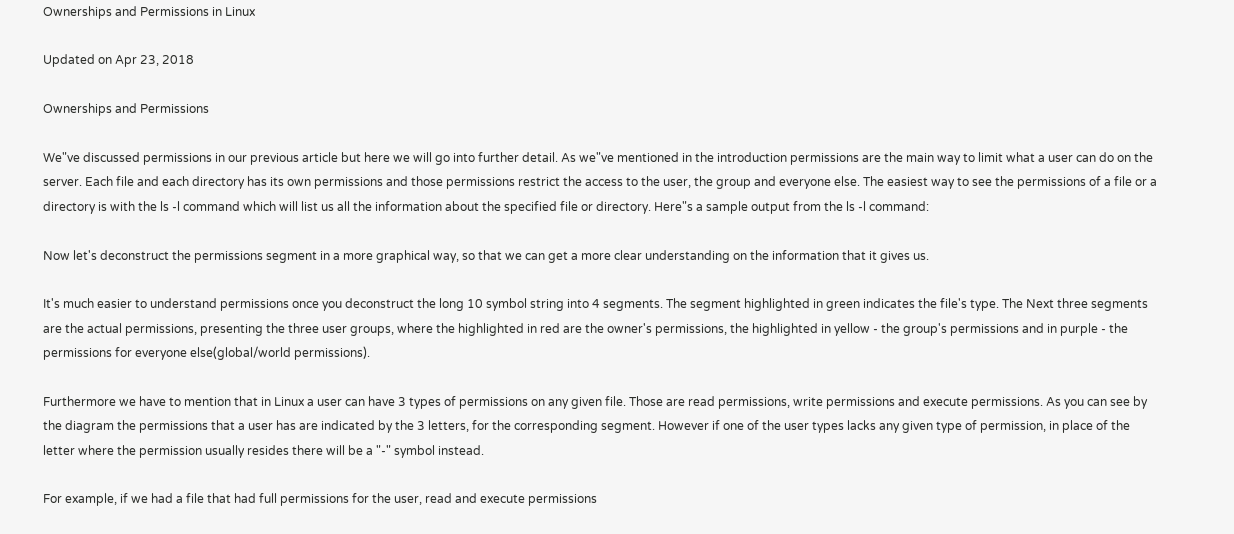Ownerships and Permissions in Linux

Updated on Apr 23, 2018

Ownerships and Permissions

We"ve discussed permissions in our previous article but here we will go into further detail. As we"ve mentioned in the introduction permissions are the main way to limit what a user can do on the server. Each file and each directory has its own permissions and those permissions restrict the access to the user, the group and everyone else. The easiest way to see the permissions of a file or a directory is with the ls -l command which will list us all the information about the specified file or directory. Here"s a sample output from the ls -l command:

Now let's deconstruct the permissions segment in a more graphical way, so that we can get a more clear understanding on the information that it gives us.

It's much easier to understand permissions once you deconstruct the long 10 symbol string into 4 segments. The segment highlighted in green indicates the file's type. The Next three segments are the actual permissions, presenting the three user groups, where the highlighted in red are the owner's permissions, the highlighted in yellow - the group's permissions and in purple - the permissions for everyone else(global/world permissions).

Furthermore we have to mention that in Linux a user can have 3 types of permissions on any given file. Those are read permissions, write permissions and execute permissions. As you can see by the diagram the permissions that a user has are indicated by the 3 letters, for the corresponding segment. However if one of the user types lacks any given type of permission, in place of the letter where the permission usually resides there will be a "-" symbol instead.

For example, if we had a file that had full permissions for the user, read and execute permissions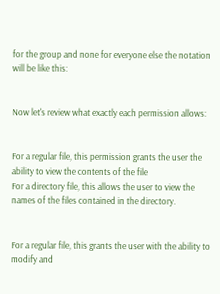for the group and none for everyone else the notation will be like this:


Now let's review what exactly each permission allows:


For a regular file, this permission grants the user the ability to view the contents of the file
For a directory file, this allows the user to view the names of the files contained in the directory.


For a regular file, this grants the user with the ability to modify and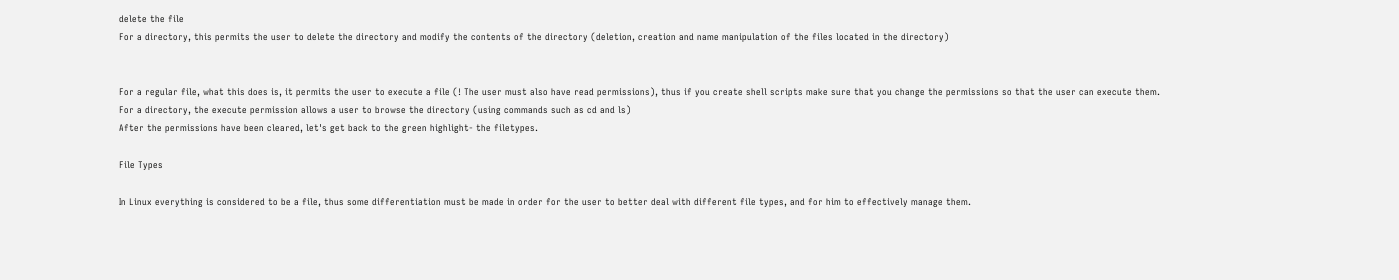delete the file
For a directory, this permits the user to delete the directory and modify the contents of the directory (deletion, creation and name manipulation of the files located in the directory)


For a regular file, what this does is, it permits the user to execute a file (! The user must also have read permissions), thus if you create shell scripts make sure that you change the permissions so that the user can execute them.
For a directory, the execute permission allows a user to browse the directory (using commands such as cd and ls)
After the permissions have been cleared, let's get back to the green highlight- the filetypes.

File Types

In Linux everything is considered to be a file, thus some differentiation must be made in order for the user to better deal with different file types, and for him to effectively manage them.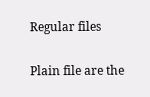Regular files

Plain file are the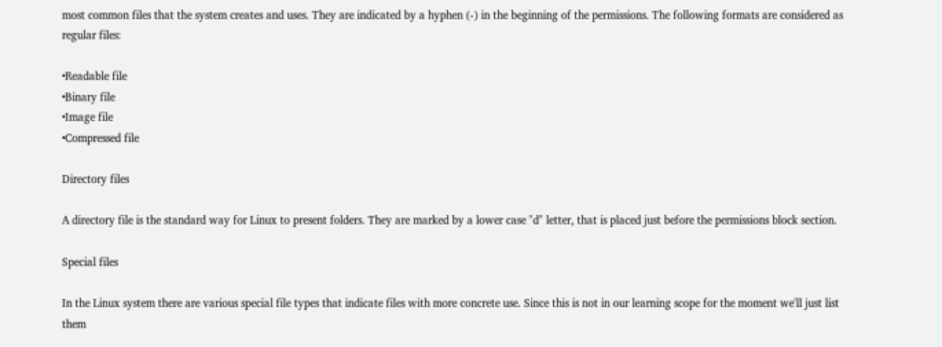most common files that the system creates and uses. They are indicated by a hyphen (-) in the beginning of the permissions. The following formats are considered as regular files:

•Readable file
•Binary file
•Image file
•Compressed file

Directory files

A directory file is the standard way for Linux to present folders. They are marked by a lower case "d" letter, that is placed just before the permissions block section.

Special files

In the Linux system there are various special file types that indicate files with more concrete use. Since this is not in our learning scope for the moment we'll just list them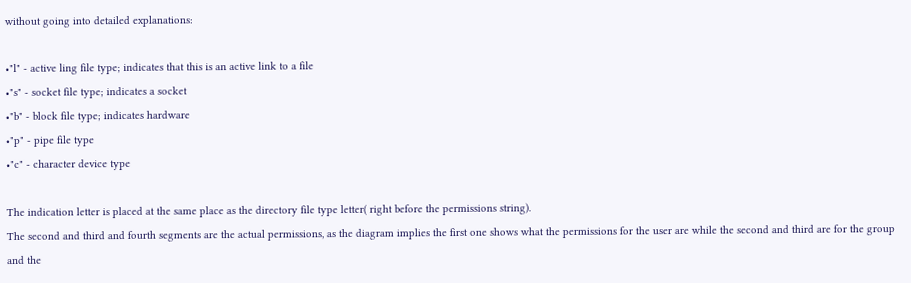without going into detailed explanations:

•"l" - active ling file type; indicates that this is an active link to a file
•"s" - socket file type; indicates a socket
•"b" - block file type; indicates hardware
•"p" - pipe file type
•"c" - character device type

The indication letter is placed at the same place as the directory file type letter( right before the permissions string).
The second and third and fourth segments are the actual permissions, as the diagram implies the first one shows what the permissions for the user are while the second and third are for the group and the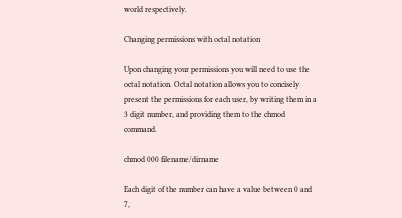world respectively.

Changing permissions with octal notation

Upon changing your permissions you will need to use the octal notation. Octal notation allows you to concisely present the permissions for each user, by writing them in a 3 digit number, and providing them to the chmod command.

chmod 000 filename/dirname

Each digit of the number can have a value between 0 and 7,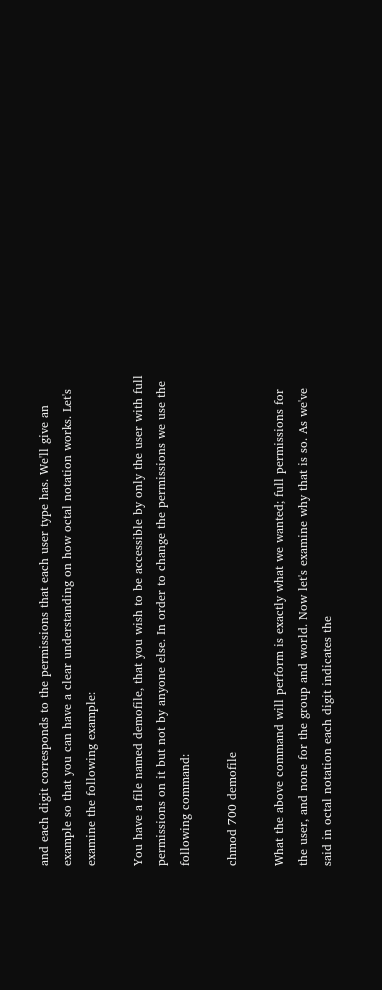and each digit corresponds to the permissions that each user type has. We'll give an example so that you can have a clear understanding on how octal notation works. Let's examine the following example:

You have a file named demofile, that you wish to be accessible by only the user with full permissions on it but not by anyone else. In order to change the permissions we use the following command:

chmod 700 demofile

What the above command will perform is exactly what we wanted; full permissions for the user, and none for the group and world. Now let's examine why that is so. As we've said in octal notation each digit indicates the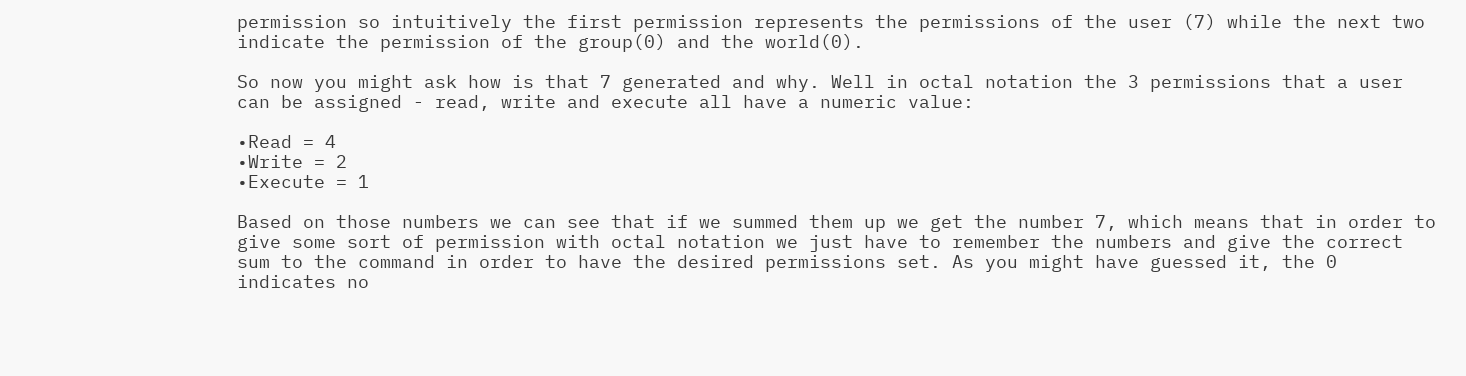permission so intuitively the first permission represents the permissions of the user (7) while the next two indicate the permission of the group(0) and the world(0).

So now you might ask how is that 7 generated and why. Well in octal notation the 3 permissions that a user can be assigned - read, write and execute all have a numeric value:

•Read = 4
•Write = 2
•Execute = 1

Based on those numbers we can see that if we summed them up we get the number 7, which means that in order to give some sort of permission with octal notation we just have to remember the numbers and give the correct sum to the command in order to have the desired permissions set. As you might have guessed it, the 0 indicates no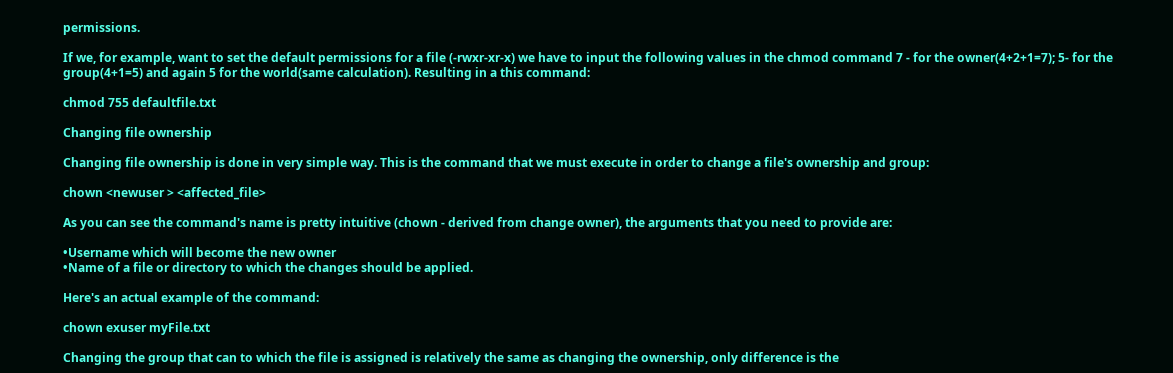permissions.

If we, for example, want to set the default permissions for a file (-rwxr-xr-x) we have to input the following values in the chmod command 7 - for the owner(4+2+1=7); 5- for the group(4+1=5) and again 5 for the world(same calculation). Resulting in a this command:

chmod 755 defaultfile.txt

Changing file ownership

Changing file ownership is done in very simple way. This is the command that we must execute in order to change a file's ownership and group:

chown <newuser > <affected_file>

As you can see the command's name is pretty intuitive (chown - derived from change owner), the arguments that you need to provide are:

•Username which will become the new owner
•Name of a file or directory to which the changes should be applied.

Here's an actual example of the command:

chown exuser myFile.txt

Changing the group that can to which the file is assigned is relatively the same as changing the ownership, only difference is the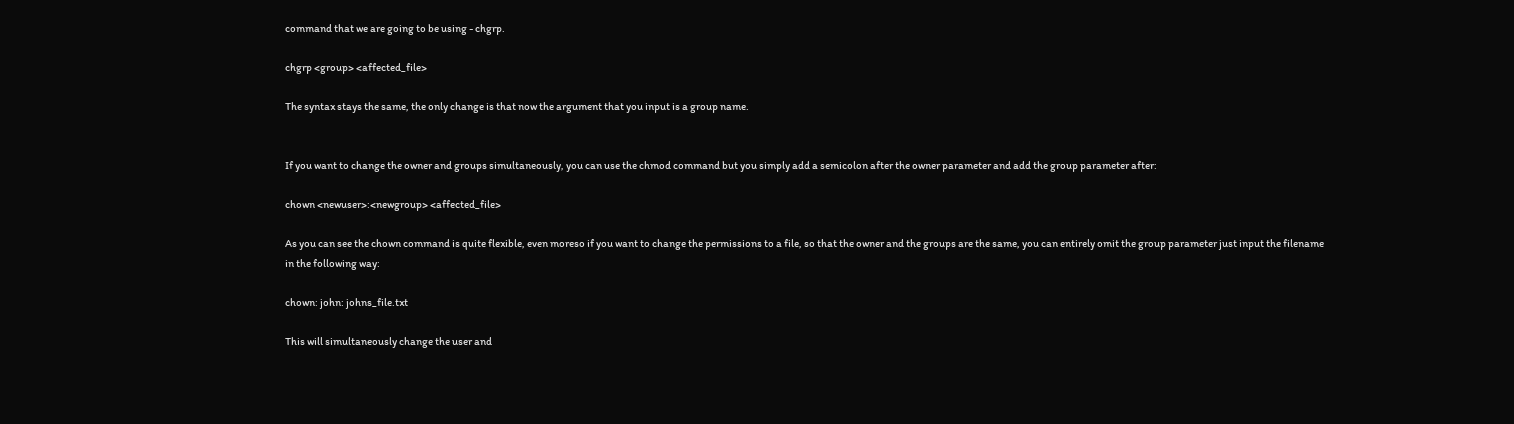command that we are going to be using - chgrp.

chgrp <group> <affected_file>

The syntax stays the same, the only change is that now the argument that you input is a group name.


If you want to change the owner and groups simultaneously, you can use the chmod command but you simply add a semicolon after the owner parameter and add the group parameter after:

chown <newuser>:<newgroup> <affected_file>

As you can see the chown command is quite flexible, even moreso if you want to change the permissions to a file, so that the owner and the groups are the same, you can entirely omit the group parameter just input the filename in the following way:

chown: john: johns_file.txt

This will simultaneously change the user and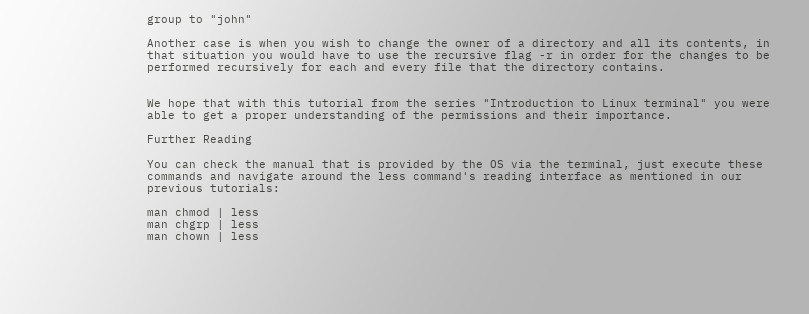group to "john"

Another case is when you wish to change the owner of a directory and all its contents, in that situation you would have to use the recursive flag -r in order for the changes to be performed recursively for each and every file that the directory contains.


We hope that with this tutorial from the series "Introduction to Linux terminal" you were able to get a proper understanding of the permissions and their importance.

Further Reading

You can check the manual that is provided by the OS via the terminal, just execute these commands and navigate around the less command's reading interface as mentioned in our previous tutorials:

man chmod | less
man chgrp | less
man chown | less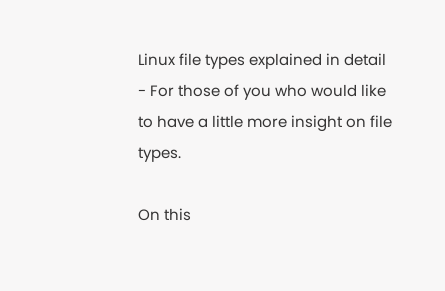Linux file types explained in detail - For those of you who would like to have a little more insight on file types.

On this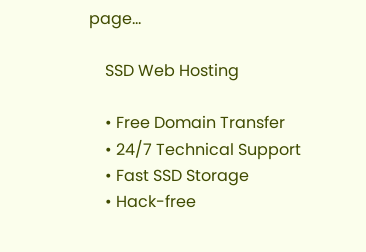page...

    SSD Web Hosting

    • Free Domain Transfer
    • 24/7 Technical Support
    • Fast SSD Storage
    • Hack-free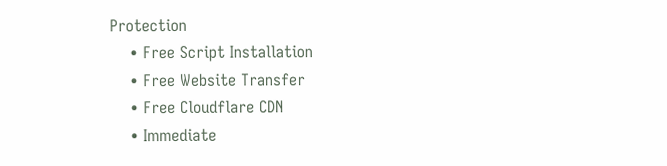Protection
    • Free Script Installation
    • Free Website Transfer
    • Free Cloudflare CDN
    • Immediate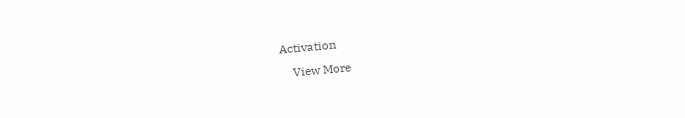Activation
    View More